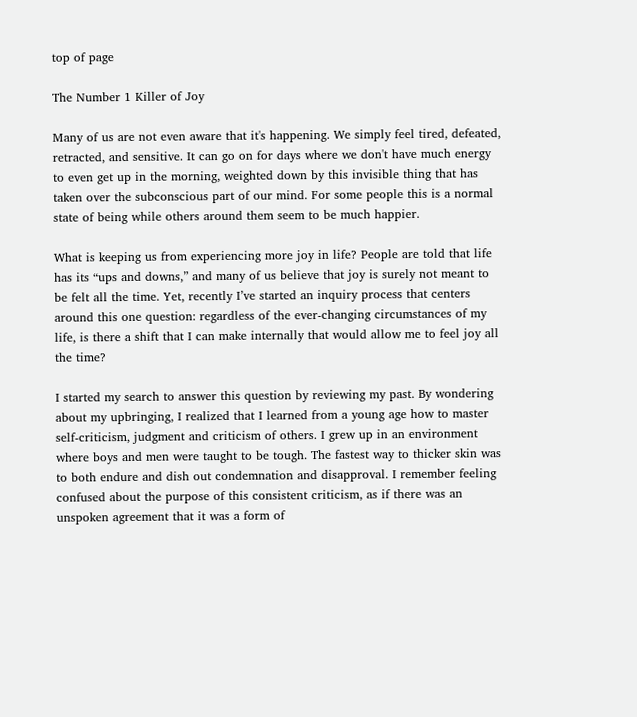top of page

The Number 1 Killer of Joy

Many of us are not even aware that it's happening. We simply feel tired, defeated, retracted, and sensitive. It can go on for days where we don't have much energy to even get up in the morning, weighted down by this invisible thing that has taken over the subconscious part of our mind. For some people this is a normal state of being while others around them seem to be much happier.

What is keeping us from experiencing more joy in life? People are told that life has its “ups and downs,” and many of us believe that joy is surely not meant to be felt all the time. Yet, recently I’ve started an inquiry process that centers around this one question: regardless of the ever-changing circumstances of my life, is there a shift that I can make internally that would allow me to feel joy all the time?

I started my search to answer this question by reviewing my past. By wondering about my upbringing, I realized that I learned from a young age how to master self-criticism, judgment and criticism of others. I grew up in an environment where boys and men were taught to be tough. The fastest way to thicker skin was to both endure and dish out condemnation and disapproval. I remember feeling confused about the purpose of this consistent criticism, as if there was an unspoken agreement that it was a form of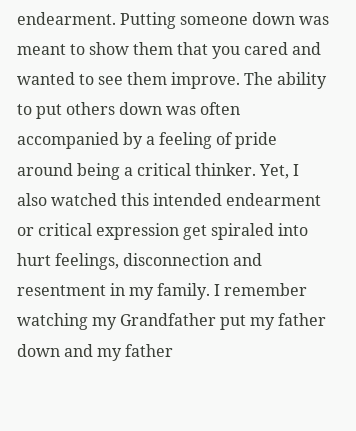endearment. Putting someone down was meant to show them that you cared and wanted to see them improve. The ability to put others down was often accompanied by a feeling of pride around being a critical thinker. Yet, I also watched this intended endearment or critical expression get spiraled into hurt feelings, disconnection and resentment in my family. I remember watching my Grandfather put my father down and my father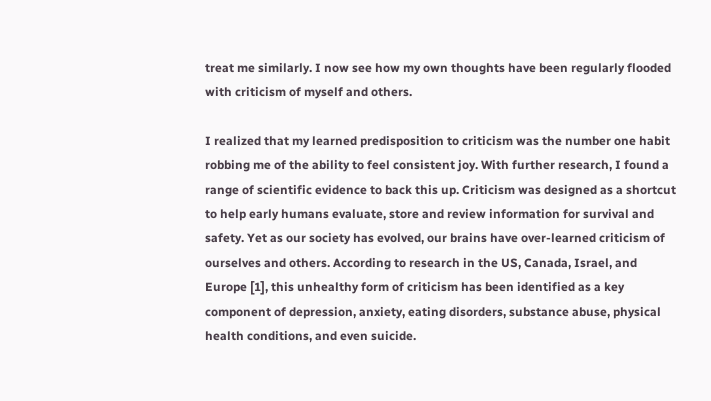treat me similarly. I now see how my own thoughts have been regularly flooded with criticism of myself and others.

I realized that my learned predisposition to criticism was the number one habit robbing me of the ability to feel consistent joy. With further research, I found a range of scientific evidence to back this up. Criticism was designed as a shortcut to help early humans evaluate, store and review information for survival and safety. Yet as our society has evolved, our brains have over-learned criticism of ourselves and others. According to research in the US, Canada, Israel, and Europe [1], this unhealthy form of criticism has been identified as a key component of depression, anxiety, eating disorders, substance abuse, physical health conditions, and even suicide.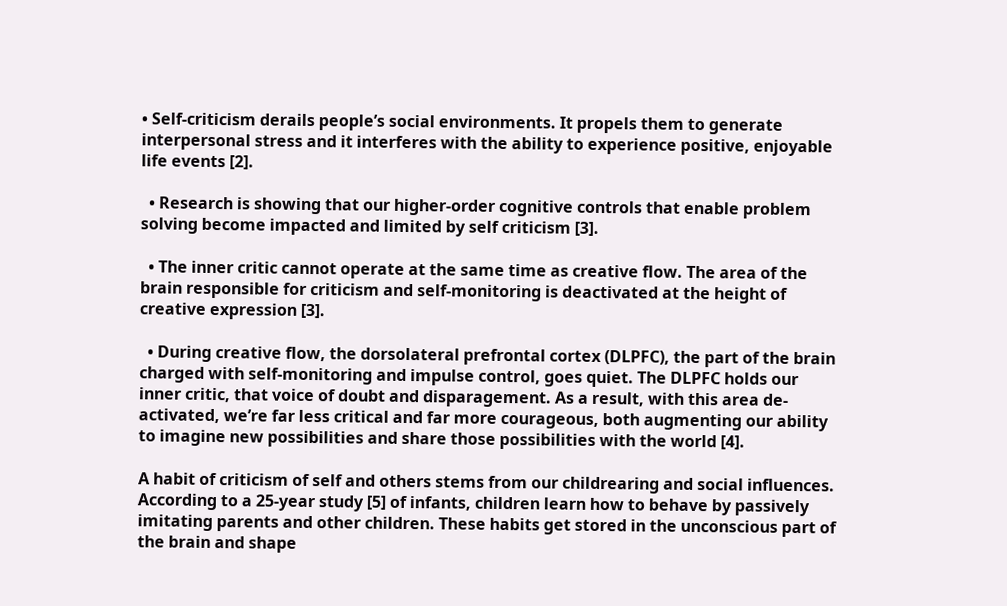• Self-criticism derails people’s social environments. It propels them to generate interpersonal stress and it interferes with the ability to experience positive, enjoyable life events [2].

  • Research is showing that our higher-order cognitive controls that enable problem solving become impacted and limited by self criticism [3].

  • The inner critic cannot operate at the same time as creative flow. The area of the brain responsible for criticism and self-monitoring is deactivated at the height of creative expression [3].

  • During creative flow, the dorsolateral prefrontal cortex (DLPFC), the part of the brain charged with self-monitoring and impulse control, goes quiet. The DLPFC holds our inner critic, that voice of doubt and disparagement. As a result, with this area de-activated, we’re far less critical and far more courageous, both augmenting our ability to imagine new possibilities and share those possibilities with the world [4].

A habit of criticism of self and others stems from our childrearing and social influences. According to a 25-year study [5] of infants, children learn how to behave by passively imitating parents and other children. These habits get stored in the unconscious part of the brain and shape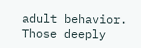adult behavior. Those deeply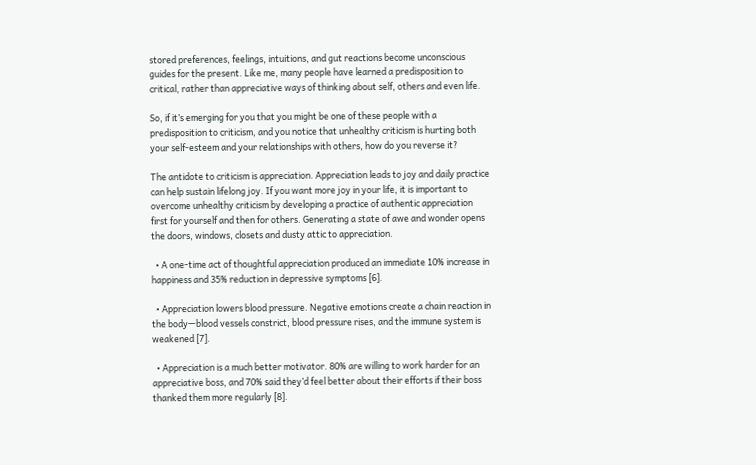stored preferences, feelings, intuitions, and gut reactions become unconscious guides for the present. Like me, many people have learned a predisposition to critical, rather than appreciative ways of thinking about self, others and even life.

So, if it’s emerging for you that you might be one of these people with a predisposition to criticism, and you notice that unhealthy criticism is hurting both your self-esteem and your relationships with others, how do you reverse it?

The antidote to criticism is appreciation. Appreciation leads to joy and daily practice can help sustain lifelong joy. If you want more joy in your life, it is important to overcome unhealthy criticism by developing a practice of authentic appreciation first for yourself and then for others. Generating a state of awe and wonder opens the doors, windows, closets and dusty attic to appreciation.

  • A one-time act of thoughtful appreciation produced an immediate 10% increase in happiness and 35% reduction in depressive symptoms [6].

  • Appreciation lowers blood pressure. Negative emotions create a chain reaction in the body—blood vessels constrict, blood pressure rises, and the immune system is weakened [7].

  • Appreciation is a much better motivator. 80% are willing to work harder for an appreciative boss, and 70% said they’d feel better about their efforts if their boss thanked them more regularly [8].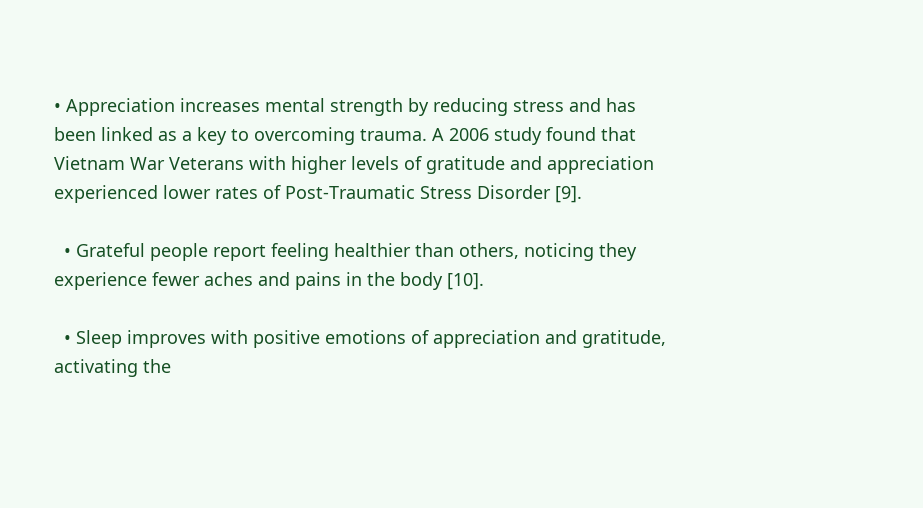• Appreciation increases mental strength by reducing stress and has been linked as a key to overcoming trauma. A 2006 study found that Vietnam War Veterans with higher levels of gratitude and appreciation experienced lower rates of Post-Traumatic Stress Disorder [9].

  • Grateful people report feeling healthier than others, noticing they experience fewer aches and pains in the body [10].

  • Sleep improves with positive emotions of appreciation and gratitude, activating the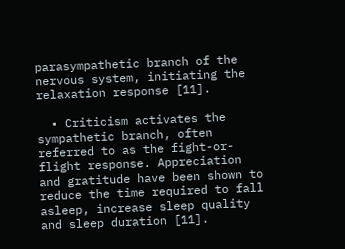parasympathetic branch of the nervous system, initiating the relaxation response [11].

  • Criticism activates the sympathetic branch, often referred to as the fight-or-flight response. Appreciation and gratitude have been shown to reduce the time required to fall asleep, increase sleep quality and sleep duration [11].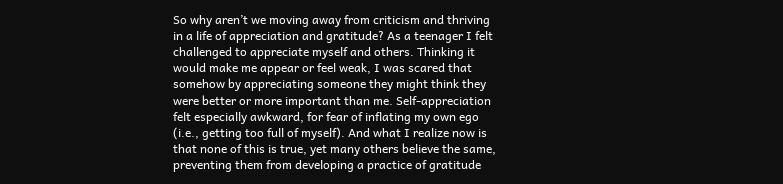So why aren’t we moving away from criticism and thriving in a life of appreciation and gratitude? As a teenager I felt challenged to appreciate myself and others. Thinking it would make me appear or feel weak, I was scared that somehow by appreciating someone they might think they were better or more important than me. Self-appreciation felt especially awkward, for fear of inflating my own ego (i.e., getting too full of myself). And what I realize now is that none of this is true, yet many others believe the same, preventing them from developing a practice of gratitude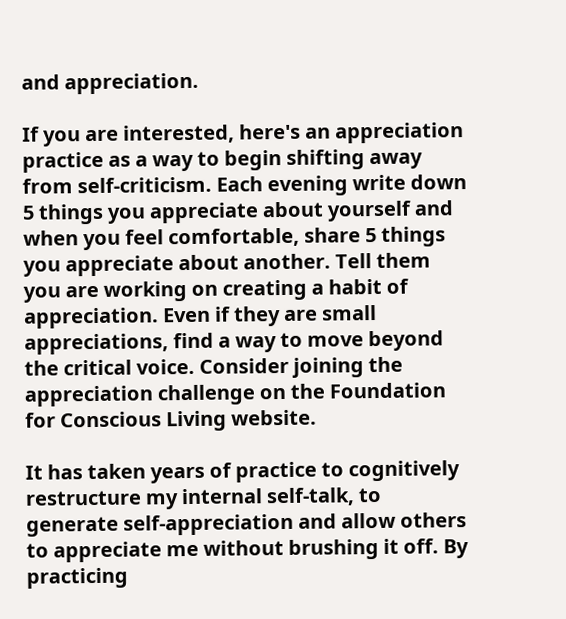and appreciation.

If you are interested, here's an appreciation practice as a way to begin shifting away from self-criticism. Each evening write down 5 things you appreciate about yourself and when you feel comfortable, share 5 things you appreciate about another. Tell them you are working on creating a habit of appreciation. Even if they are small appreciations, find a way to move beyond the critical voice. Consider joining the appreciation challenge on the Foundation for Conscious Living website.

It has taken years of practice to cognitively restructure my internal self-talk, to generate self-appreciation and allow others to appreciate me without brushing it off. By practicing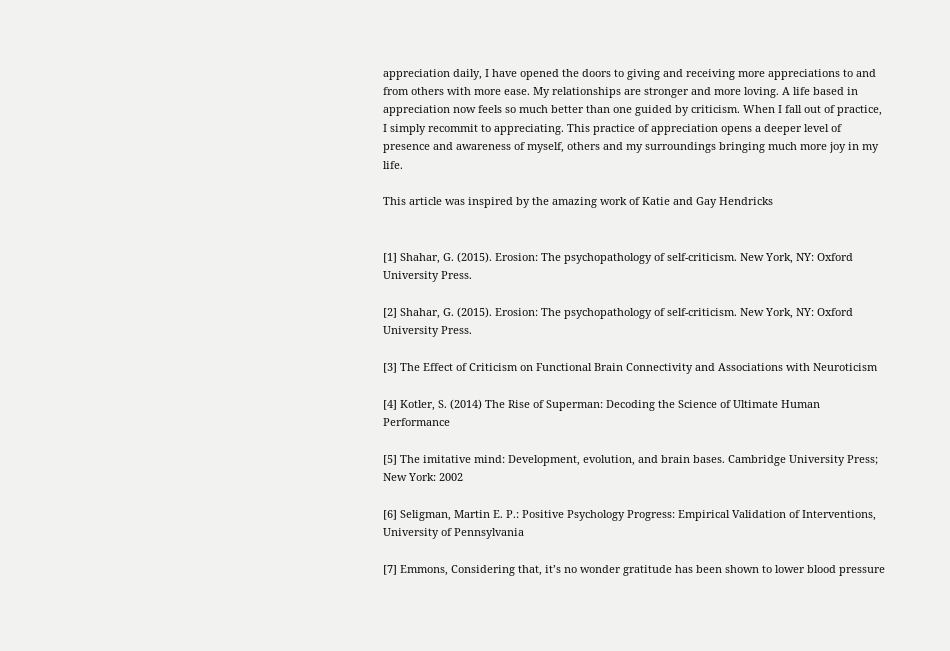appreciation daily, I have opened the doors to giving and receiving more appreciations to and from others with more ease. My relationships are stronger and more loving. A life based in appreciation now feels so much better than one guided by criticism. When I fall out of practice, I simply recommit to appreciating. This practice of appreciation opens a deeper level of presence and awareness of myself, others and my surroundings bringing much more joy in my life.

This article was inspired by the amazing work of Katie and Gay Hendricks


[1] Shahar, G. (2015). Erosion: The psychopathology of self-criticism. New York, NY: Oxford University Press.

[2] Shahar, G. (2015). Erosion: The psychopathology of self-criticism. New York, NY: Oxford University Press.

[3] The Effect of Criticism on Functional Brain Connectivity and Associations with Neuroticism

[4] Kotler, S. (2014) The Rise of Superman: Decoding the Science of Ultimate Human Performance

[5] The imitative mind: Development, evolution, and brain bases. Cambridge University Press; New York: 2002

[6] Seligman, Martin E. P.: Positive Psychology Progress: Empirical Validation of Interventions, University of Pennsylvania

[7] Emmons, Considering that, it’s no wonder gratitude has been shown to lower blood pressure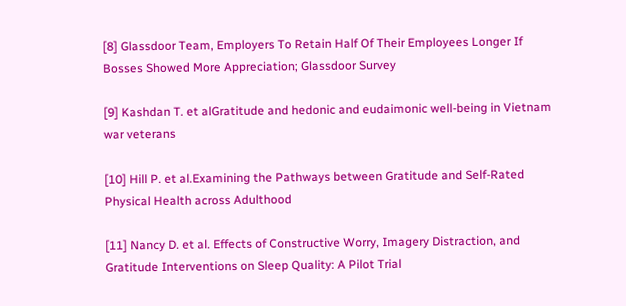[8] Glassdoor Team, Employers To Retain Half Of Their Employees Longer If Bosses Showed More Appreciation; Glassdoor Survey

[9] Kashdan T. et alGratitude and hedonic and eudaimonic well-being in Vietnam war veterans

[10] Hill P. et al.Examining the Pathways between Gratitude and Self-Rated Physical Health across Adulthood

[11] Nancy D. et al. Effects of Constructive Worry, Imagery Distraction, and Gratitude Interventions on Sleep Quality: A Pilot Trial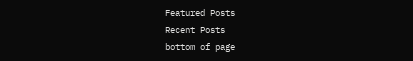Featured Posts
Recent Posts
bottom of page